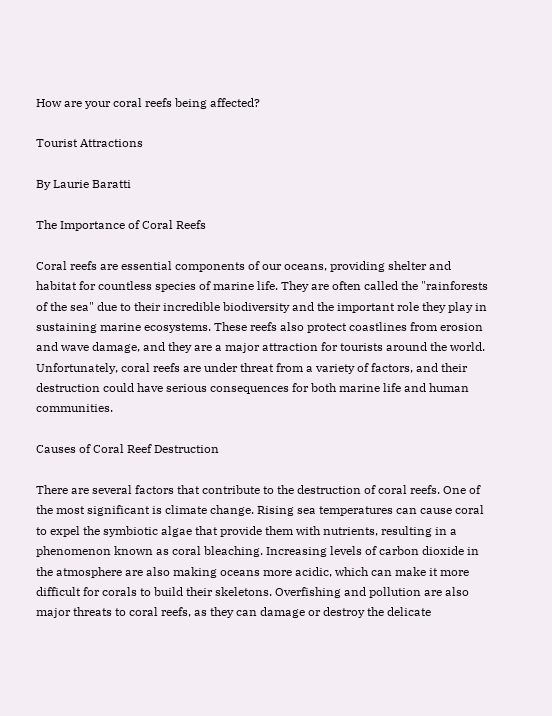How are your coral reefs being affected?

Tourist Attractions

By Laurie Baratti

The Importance of Coral Reefs

Coral reefs are essential components of our oceans, providing shelter and habitat for countless species of marine life. They are often called the "rainforests of the sea" due to their incredible biodiversity and the important role they play in sustaining marine ecosystems. These reefs also protect coastlines from erosion and wave damage, and they are a major attraction for tourists around the world. Unfortunately, coral reefs are under threat from a variety of factors, and their destruction could have serious consequences for both marine life and human communities.

Causes of Coral Reef Destruction

There are several factors that contribute to the destruction of coral reefs. One of the most significant is climate change. Rising sea temperatures can cause coral to expel the symbiotic algae that provide them with nutrients, resulting in a phenomenon known as coral bleaching. Increasing levels of carbon dioxide in the atmosphere are also making oceans more acidic, which can make it more difficult for corals to build their skeletons. Overfishing and pollution are also major threats to coral reefs, as they can damage or destroy the delicate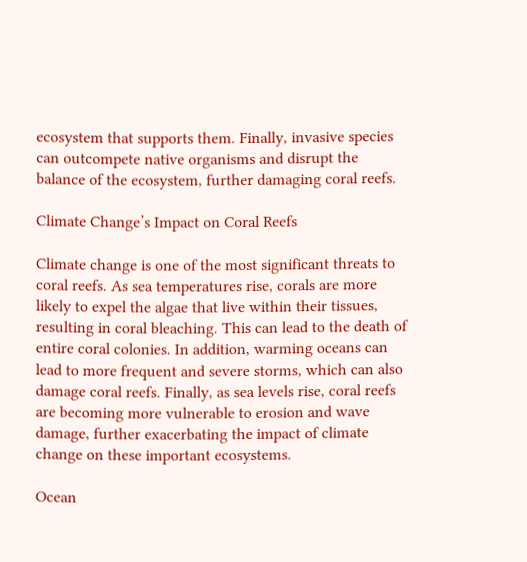ecosystem that supports them. Finally, invasive species can outcompete native organisms and disrupt the balance of the ecosystem, further damaging coral reefs.

Climate Change’s Impact on Coral Reefs

Climate change is one of the most significant threats to coral reefs. As sea temperatures rise, corals are more likely to expel the algae that live within their tissues, resulting in coral bleaching. This can lead to the death of entire coral colonies. In addition, warming oceans can lead to more frequent and severe storms, which can also damage coral reefs. Finally, as sea levels rise, coral reefs are becoming more vulnerable to erosion and wave damage, further exacerbating the impact of climate change on these important ecosystems.

Ocean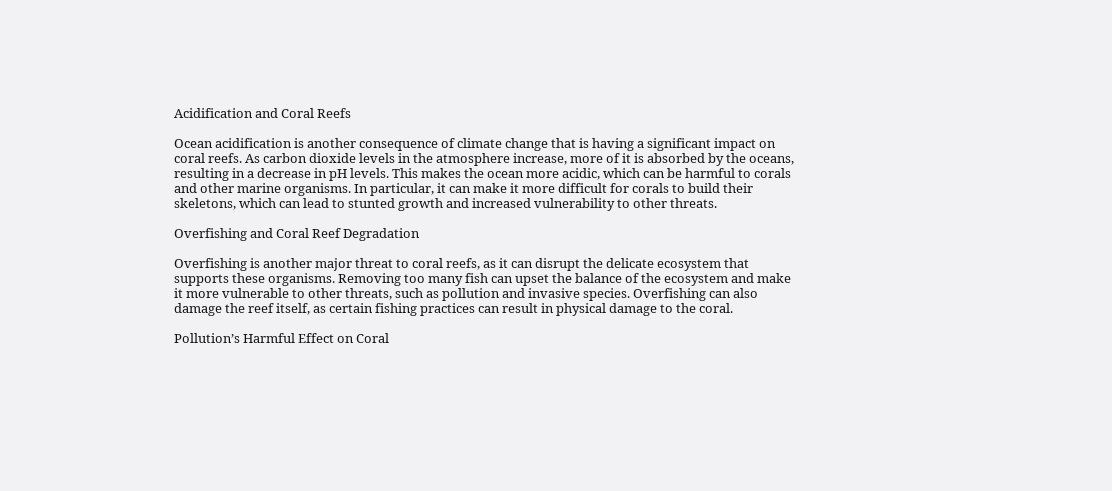Acidification and Coral Reefs

Ocean acidification is another consequence of climate change that is having a significant impact on coral reefs. As carbon dioxide levels in the atmosphere increase, more of it is absorbed by the oceans, resulting in a decrease in pH levels. This makes the ocean more acidic, which can be harmful to corals and other marine organisms. In particular, it can make it more difficult for corals to build their skeletons, which can lead to stunted growth and increased vulnerability to other threats.

Overfishing and Coral Reef Degradation

Overfishing is another major threat to coral reefs, as it can disrupt the delicate ecosystem that supports these organisms. Removing too many fish can upset the balance of the ecosystem and make it more vulnerable to other threats, such as pollution and invasive species. Overfishing can also damage the reef itself, as certain fishing practices can result in physical damage to the coral.

Pollution’s Harmful Effect on Coral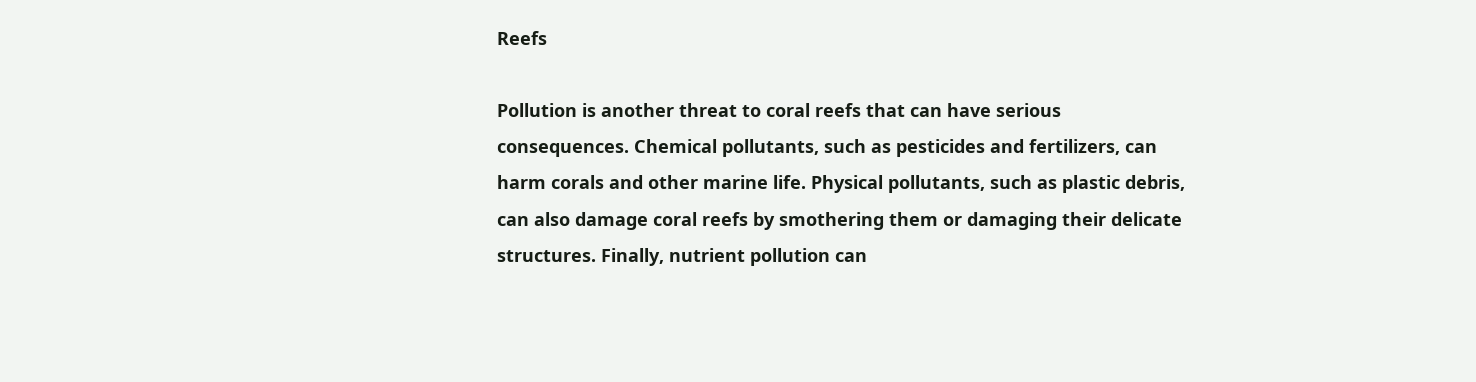Reefs

Pollution is another threat to coral reefs that can have serious consequences. Chemical pollutants, such as pesticides and fertilizers, can harm corals and other marine life. Physical pollutants, such as plastic debris, can also damage coral reefs by smothering them or damaging their delicate structures. Finally, nutrient pollution can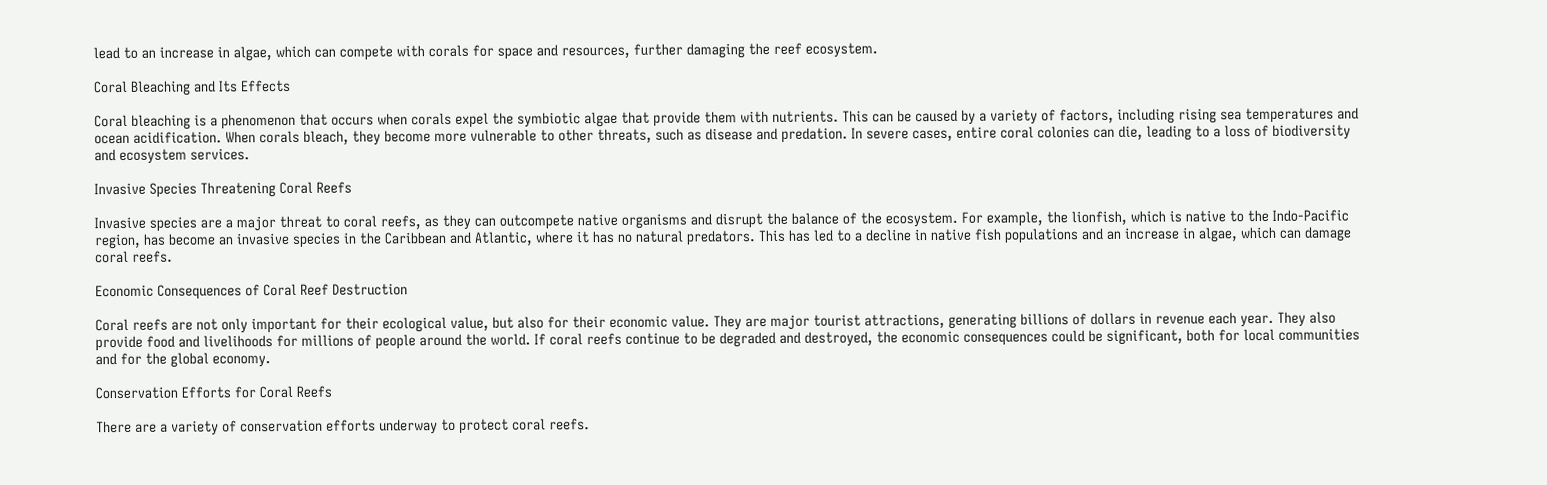lead to an increase in algae, which can compete with corals for space and resources, further damaging the reef ecosystem.

Coral Bleaching and Its Effects

Coral bleaching is a phenomenon that occurs when corals expel the symbiotic algae that provide them with nutrients. This can be caused by a variety of factors, including rising sea temperatures and ocean acidification. When corals bleach, they become more vulnerable to other threats, such as disease and predation. In severe cases, entire coral colonies can die, leading to a loss of biodiversity and ecosystem services.

Invasive Species Threatening Coral Reefs

Invasive species are a major threat to coral reefs, as they can outcompete native organisms and disrupt the balance of the ecosystem. For example, the lionfish, which is native to the Indo-Pacific region, has become an invasive species in the Caribbean and Atlantic, where it has no natural predators. This has led to a decline in native fish populations and an increase in algae, which can damage coral reefs.

Economic Consequences of Coral Reef Destruction

Coral reefs are not only important for their ecological value, but also for their economic value. They are major tourist attractions, generating billions of dollars in revenue each year. They also provide food and livelihoods for millions of people around the world. If coral reefs continue to be degraded and destroyed, the economic consequences could be significant, both for local communities and for the global economy.

Conservation Efforts for Coral Reefs

There are a variety of conservation efforts underway to protect coral reefs.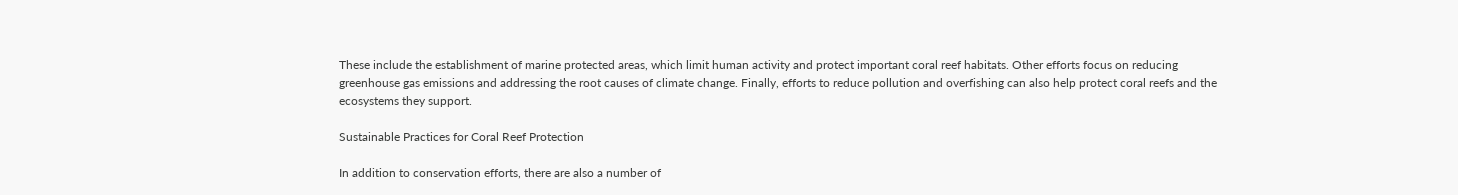These include the establishment of marine protected areas, which limit human activity and protect important coral reef habitats. Other efforts focus on reducing greenhouse gas emissions and addressing the root causes of climate change. Finally, efforts to reduce pollution and overfishing can also help protect coral reefs and the ecosystems they support.

Sustainable Practices for Coral Reef Protection

In addition to conservation efforts, there are also a number of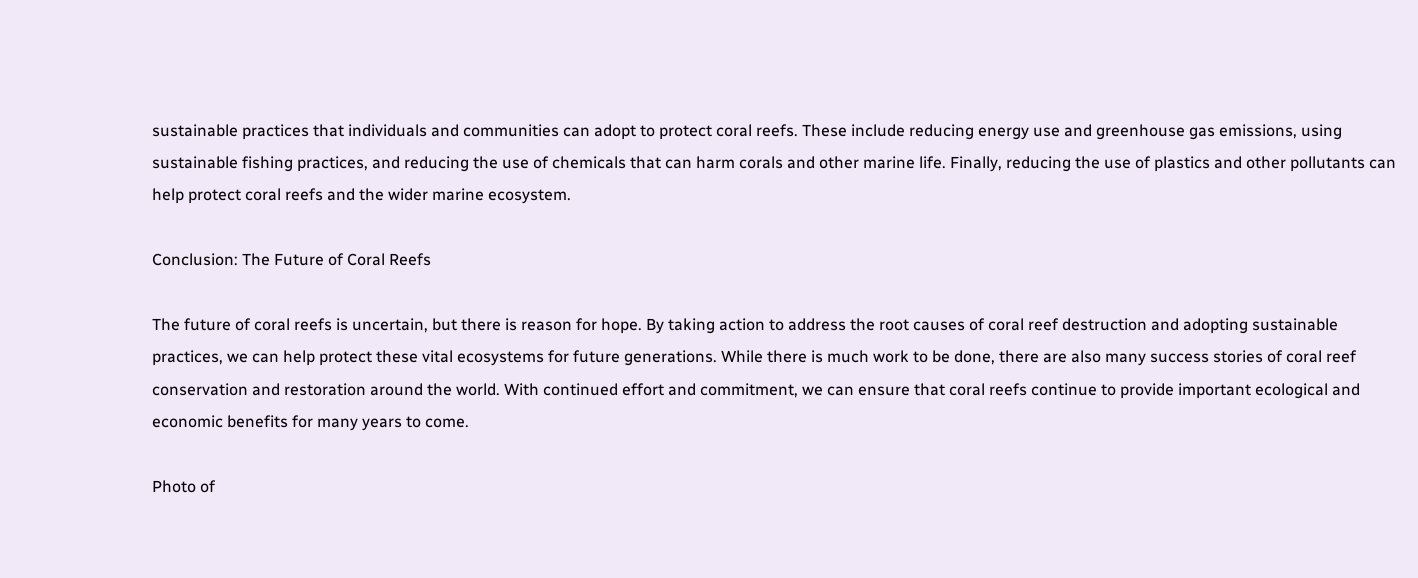sustainable practices that individuals and communities can adopt to protect coral reefs. These include reducing energy use and greenhouse gas emissions, using sustainable fishing practices, and reducing the use of chemicals that can harm corals and other marine life. Finally, reducing the use of plastics and other pollutants can help protect coral reefs and the wider marine ecosystem.

Conclusion: The Future of Coral Reefs

The future of coral reefs is uncertain, but there is reason for hope. By taking action to address the root causes of coral reef destruction and adopting sustainable practices, we can help protect these vital ecosystems for future generations. While there is much work to be done, there are also many success stories of coral reef conservation and restoration around the world. With continued effort and commitment, we can ensure that coral reefs continue to provide important ecological and economic benefits for many years to come.

Photo of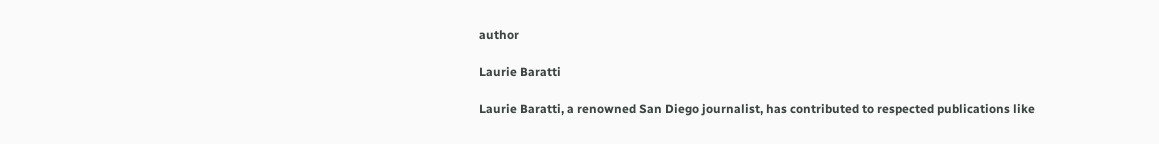author

Laurie Baratti

Laurie Baratti, a renowned San Diego journalist, has contributed to respected publications like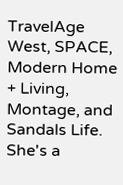TravelAge West, SPACE, Modern Home + Living, Montage, and Sandals Life. She's a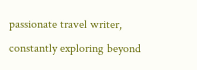passionate travel writer, constantly exploring beyond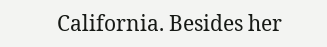California. Besides her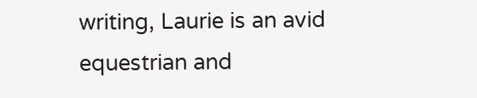writing, Laurie is an avid equestrian and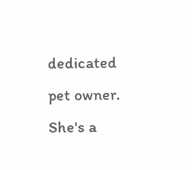dedicated pet owner. She's a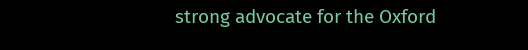strong advocate for the Oxford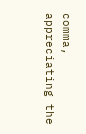comma, appreciating the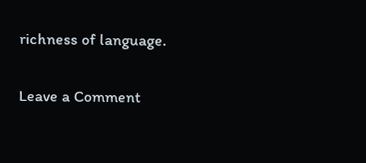richness of language.

Leave a Comment